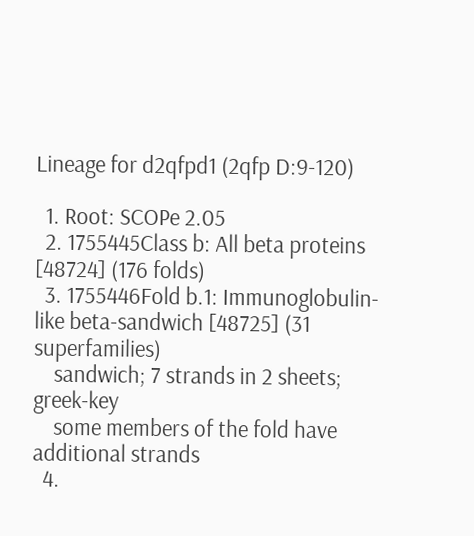Lineage for d2qfpd1 (2qfp D:9-120)

  1. Root: SCOPe 2.05
  2. 1755445Class b: All beta proteins [48724] (176 folds)
  3. 1755446Fold b.1: Immunoglobulin-like beta-sandwich [48725] (31 superfamilies)
    sandwich; 7 strands in 2 sheets; greek-key
    some members of the fold have additional strands
  4.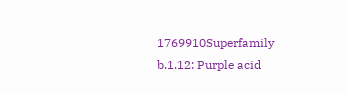1769910Superfamily b.1.12: Purple acid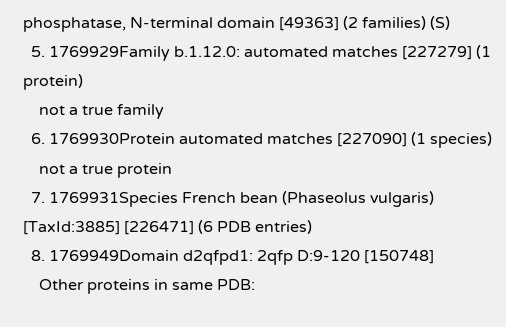phosphatase, N-terminal domain [49363] (2 families) (S)
  5. 1769929Family b.1.12.0: automated matches [227279] (1 protein)
    not a true family
  6. 1769930Protein automated matches [227090] (1 species)
    not a true protein
  7. 1769931Species French bean (Phaseolus vulgaris) [TaxId:3885] [226471] (6 PDB entries)
  8. 1769949Domain d2qfpd1: 2qfp D:9-120 [150748]
    Other proteins in same PDB: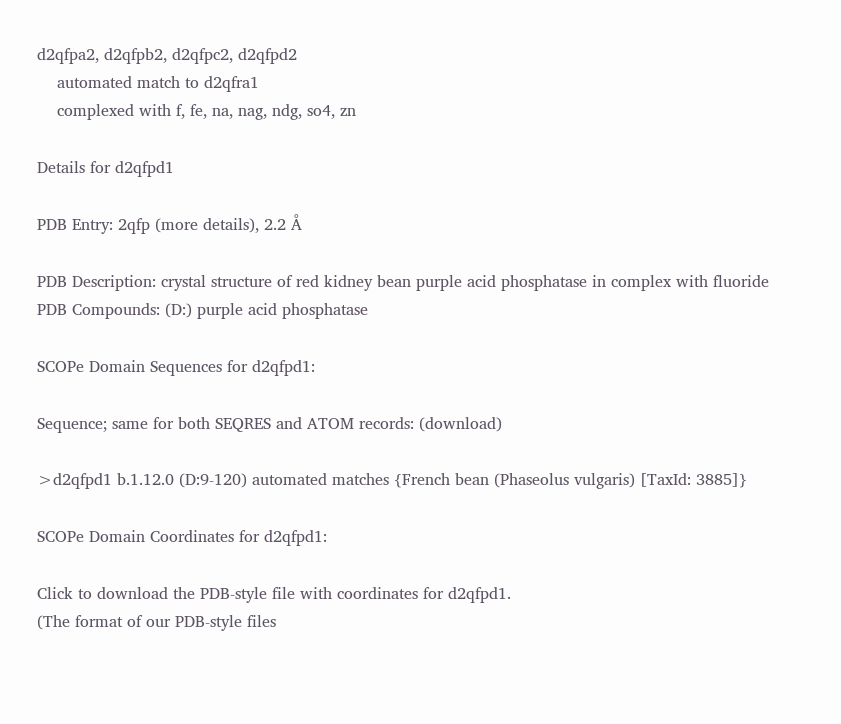d2qfpa2, d2qfpb2, d2qfpc2, d2qfpd2
    automated match to d2qfra1
    complexed with f, fe, na, nag, ndg, so4, zn

Details for d2qfpd1

PDB Entry: 2qfp (more details), 2.2 Å

PDB Description: crystal structure of red kidney bean purple acid phosphatase in complex with fluoride
PDB Compounds: (D:) purple acid phosphatase

SCOPe Domain Sequences for d2qfpd1:

Sequence; same for both SEQRES and ATOM records: (download)

>d2qfpd1 b.1.12.0 (D:9-120) automated matches {French bean (Phaseolus vulgaris) [TaxId: 3885]}

SCOPe Domain Coordinates for d2qfpd1:

Click to download the PDB-style file with coordinates for d2qfpd1.
(The format of our PDB-style files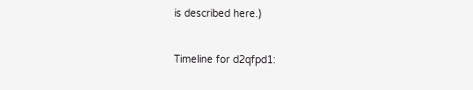is described here.)

Timeline for d2qfpd1: